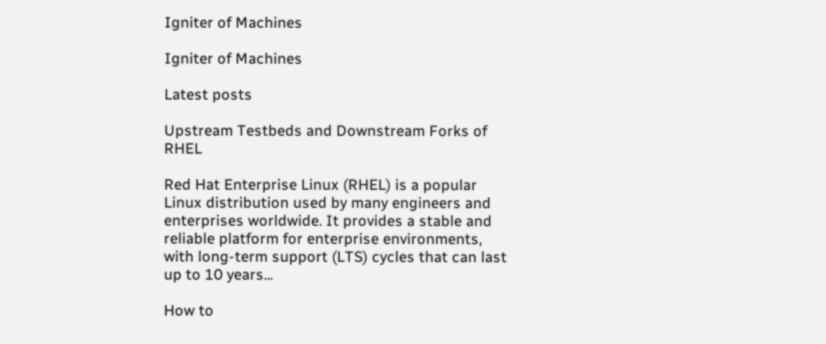Igniter of Machines

Igniter of Machines

Latest posts

Upstream Testbeds and Downstream Forks of RHEL

Red Hat Enterprise Linux (RHEL) is a popular Linux distribution used by many engineers and enterprises worldwide. It provides a stable and reliable platform for enterprise environments, with long-term support (LTS) cycles that can last up to 10 years...

How to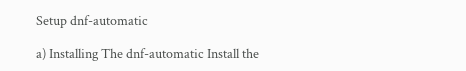Setup dnf-automatic

a) Installing The dnf-automatic Install the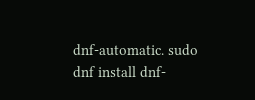dnf-automatic. sudo dnf install dnf-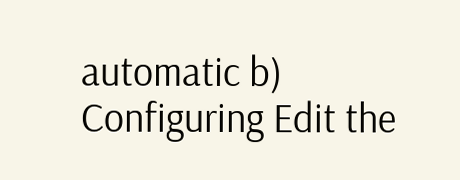automatic b) Configuring Edit the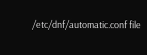/etc/dnf/automatic.conf file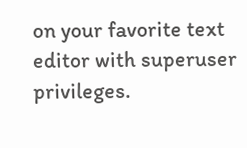on your favorite text editor with superuser privileges.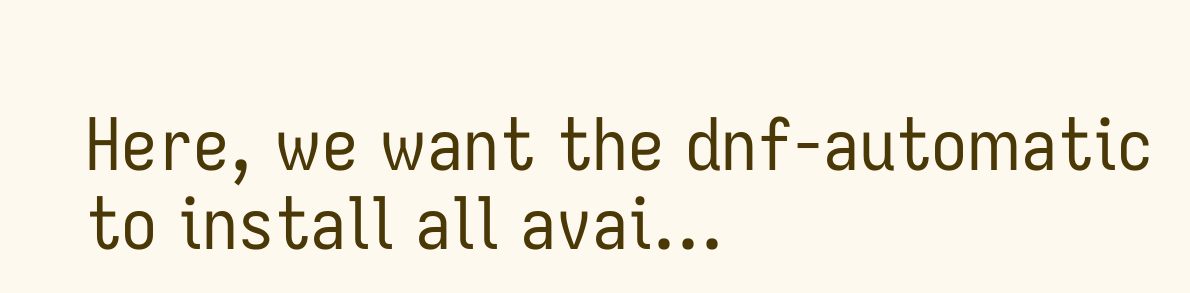Here, we want the dnf-automatic to install all avai...